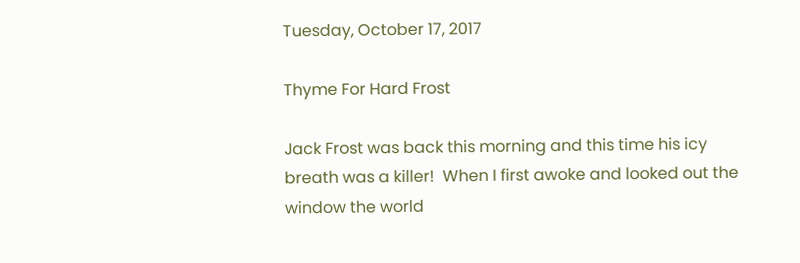Tuesday, October 17, 2017

Thyme For Hard Frost

Jack Frost was back this morning and this time his icy breath was a killer!  When I first awoke and looked out the window the world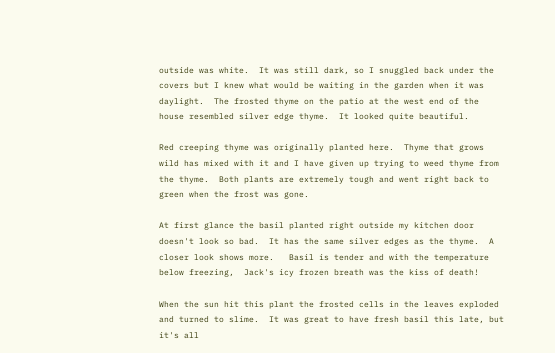outside was white.  It was still dark, so I snuggled back under the covers but I knew what would be waiting in the garden when it was daylight.  The frosted thyme on the patio at the west end of the house resembled silver edge thyme.  It looked quite beautiful.

Red creeping thyme was originally planted here.  Thyme that grows wild has mixed with it and I have given up trying to weed thyme from the thyme.  Both plants are extremely tough and went right back to green when the frost was gone.

At first glance the basil planted right outside my kitchen door doesn't look so bad.  It has the same silver edges as the thyme.  A closer look shows more.   Basil is tender and with the temperature below freezing,  Jack's icy frozen breath was the kiss of death!

When the sun hit this plant the frosted cells in the leaves exploded and turned to slime.  It was great to have fresh basil this late, but it's all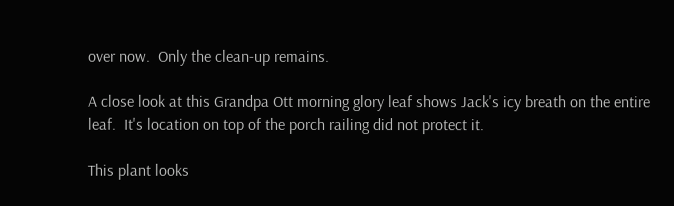over now.  Only the clean-up remains.

A close look at this Grandpa Ott morning glory leaf shows Jack's icy breath on the entire leaf.  It's location on top of the porch railing did not protect it.

This plant looks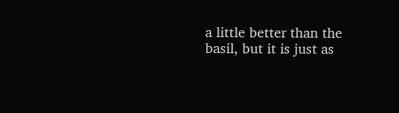a little better than the basil, but it is just as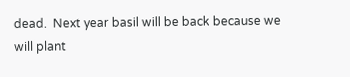dead.  Next year basil will be back because we will plant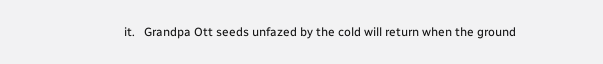it.   Grandpa Ott seeds unfazed by the cold will return when the ground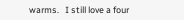warms.   I still love a four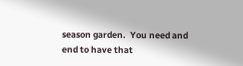season garden.  You need and end to have that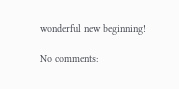wonderful new beginning!

No comments: